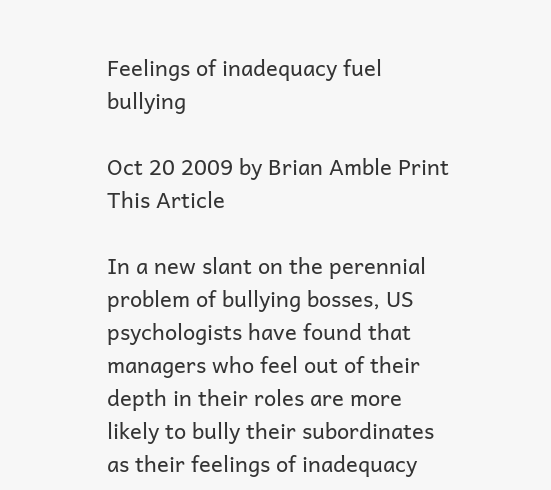Feelings of inadequacy fuel bullying

Oct 20 2009 by Brian Amble Print This Article

In a new slant on the perennial problem of bullying bosses, US psychologists have found that managers who feel out of their depth in their roles are more likely to bully their subordinates as their feelings of inadequacy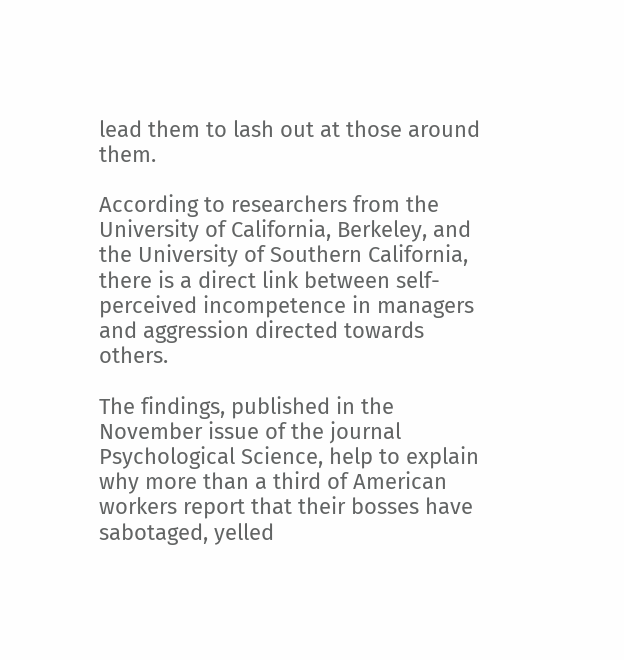lead them to lash out at those around them.

According to researchers from the University of California, Berkeley, and the University of Southern California, there is a direct link between self-perceived incompetence in managers and aggression directed towards others.

The findings, published in the November issue of the journal Psychological Science, help to explain why more than a third of American workers report that their bosses have sabotaged, yelled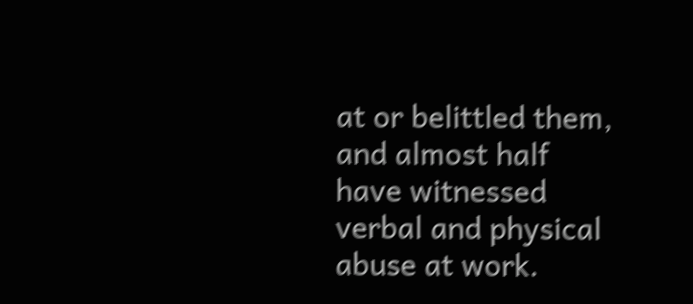at or belittled them, and almost half have witnessed verbal and physical abuse at work.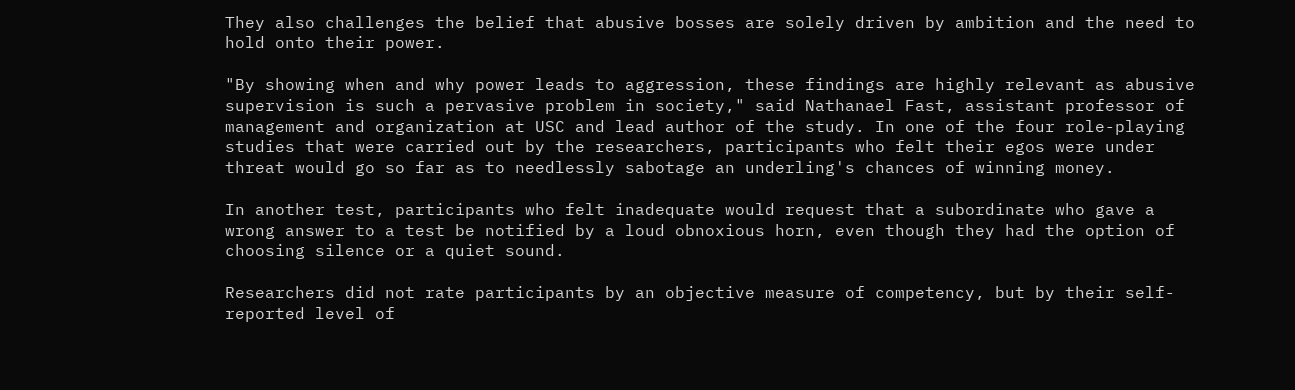They also challenges the belief that abusive bosses are solely driven by ambition and the need to hold onto their power.

"By showing when and why power leads to aggression, these findings are highly relevant as abusive supervision is such a pervasive problem in society," said Nathanael Fast, assistant professor of management and organization at USC and lead author of the study. In one of the four role-playing studies that were carried out by the researchers, participants who felt their egos were under threat would go so far as to needlessly sabotage an underling's chances of winning money.

In another test, participants who felt inadequate would request that a subordinate who gave a wrong answer to a test be notified by a loud obnoxious horn, even though they had the option of choosing silence or a quiet sound.

Researchers did not rate participants by an objective measure of competency, but by their self-reported level of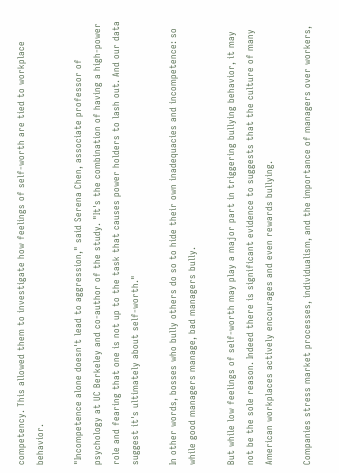competency. This allowed them to investigate how feelings of self-worth are tied to workplace behavior.

"Incompetence alone doesn't lead to aggression," said Serena Chen, associate professor of psychology at UC Berkeley and co-author of the study. "It's the combination of having a high-power role and fearing that one is not up to the task that causes power holders to lash out. And our data suggest it's ultimately about self-worth."

In other words, bosses who bully others do so to hide their own inadequacies and incompetence: so while good managers manage, bad managers bully.

But while low feelings of self-worth may play a major part in triggering bullying behavior, it may not be the sole reason. Indeed there is significant evidence to suggests that the culture of many American workplaces actively encourages and even rewards bullying.

Companies stress market processes, individualism, and the importance of managers over workers,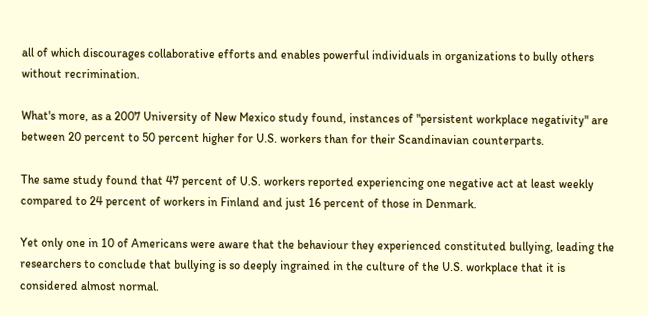all of which discourages collaborative efforts and enables powerful individuals in organizations to bully others without recrimination.

What's more, as a 2007 University of New Mexico study found, instances of "persistent workplace negativity" are between 20 percent to 50 percent higher for U.S. workers than for their Scandinavian counterparts.

The same study found that 47 percent of U.S. workers reported experiencing one negative act at least weekly compared to 24 percent of workers in Finland and just 16 percent of those in Denmark.

Yet only one in 10 of Americans were aware that the behaviour they experienced constituted bullying, leading the researchers to conclude that bullying is so deeply ingrained in the culture of the U.S. workplace that it is considered almost normal.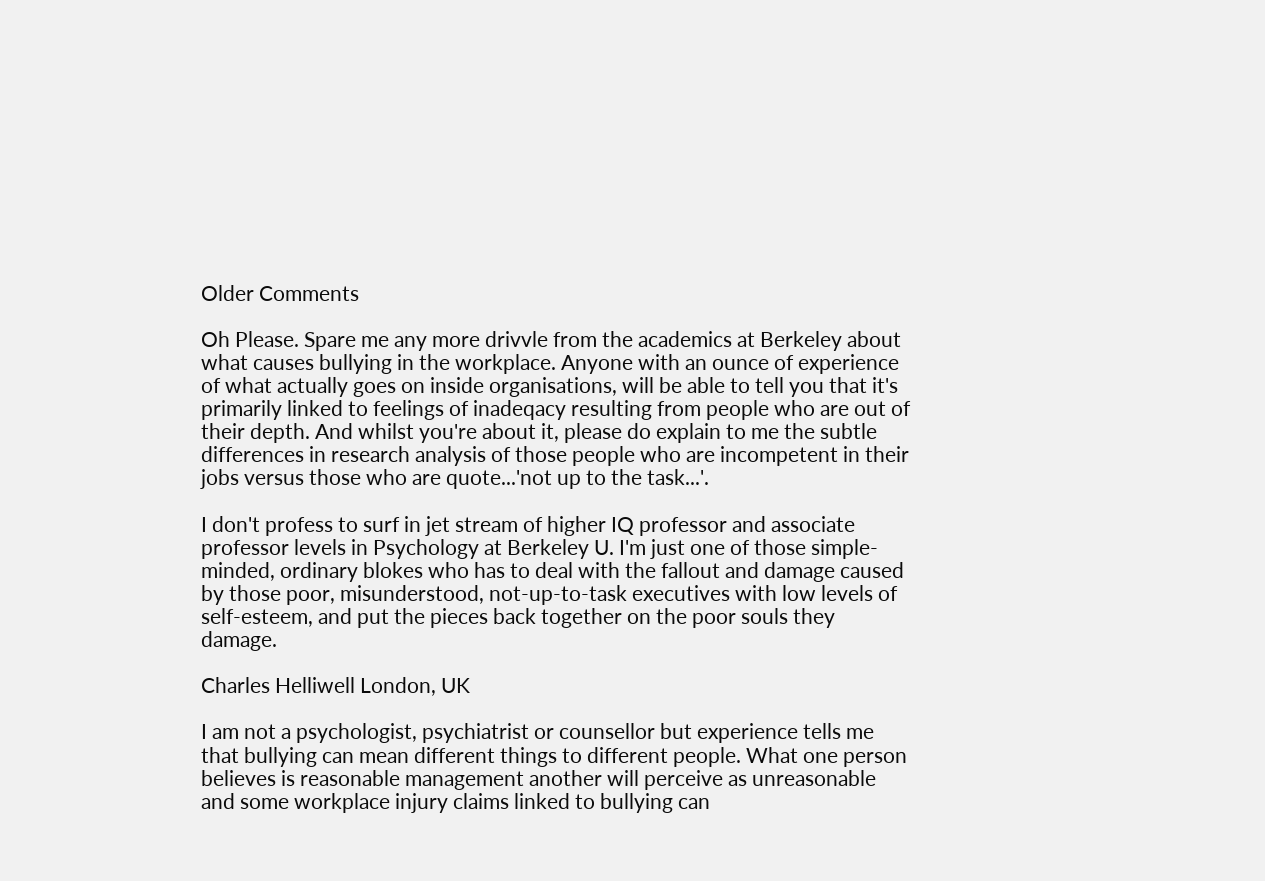Older Comments

Oh Please. Spare me any more drivvle from the academics at Berkeley about what causes bullying in the workplace. Anyone with an ounce of experience of what actually goes on inside organisations, will be able to tell you that it's primarily linked to feelings of inadeqacy resulting from people who are out of their depth. And whilst you're about it, please do explain to me the subtle differences in research analysis of those people who are incompetent in their jobs versus those who are quote...'not up to the task...'.

I don't profess to surf in jet stream of higher IQ professor and associate professor levels in Psychology at Berkeley U. I'm just one of those simple-minded, ordinary blokes who has to deal with the fallout and damage caused by those poor, misunderstood, not-up-to-task executives with low levels of self-esteem, and put the pieces back together on the poor souls they damage.

Charles Helliwell London, UK

I am not a psychologist, psychiatrist or counsellor but experience tells me that bullying can mean different things to different people. What one person believes is reasonable management another will perceive as unreasonable and some workplace injury claims linked to bullying can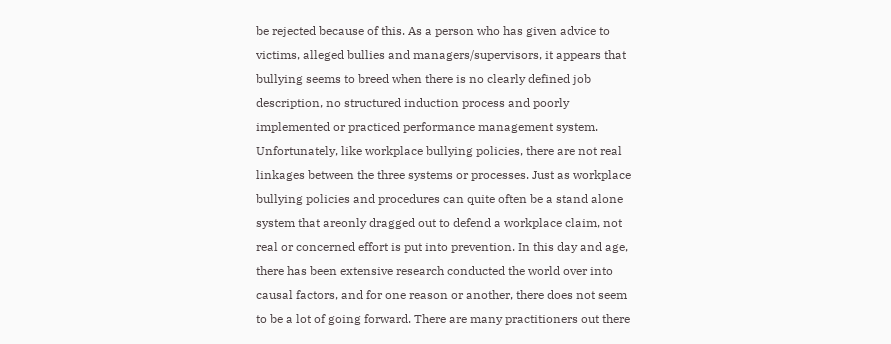be rejected because of this. As a person who has given advice to victims, alleged bullies and managers/supervisors, it appears that bullying seems to breed when there is no clearly defined job description, no structured induction process and poorly implemented or practiced performance management system. Unfortunately, like workplace bullying policies, there are not real linkages between the three systems or processes. Just as workplace bullying policies and procedures can quite often be a stand alone system that areonly dragged out to defend a workplace claim, not real or concerned effort is put into prevention. In this day and age, there has been extensive research conducted the world over into causal factors, and for one reason or another, there does not seem to be a lot of going forward. There are many practitioners out there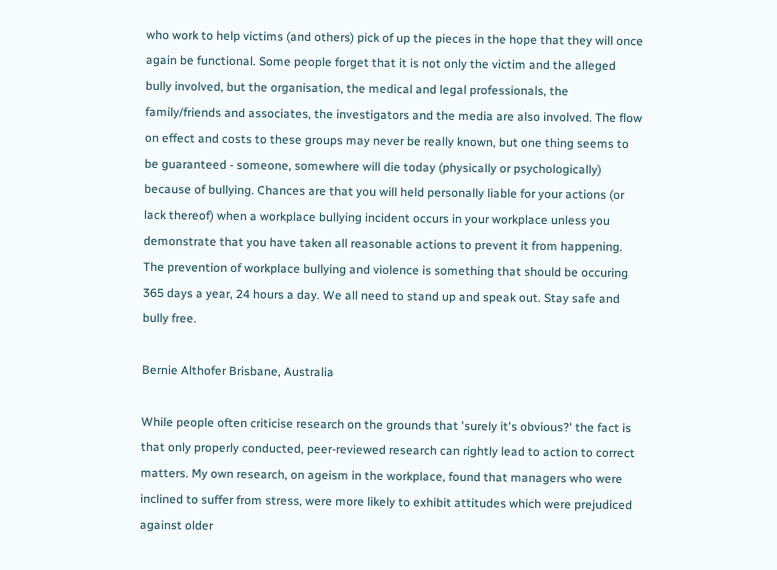who work to help victims (and others) pick of up the pieces in the hope that they will once again be functional. Some people forget that it is not only the victim and the alleged bully involved, but the organisation, the medical and legal professionals, the family/friends and associates, the investigators and the media are also involved. The flow on effect and costs to these groups may never be really known, but one thing seems to be guaranteed - someone, somewhere will die today (physically or psychologically) because of bullying. Chances are that you will held personally liable for your actions (or lack thereof) when a workplace bullying incident occurs in your workplace unless you demonstrate that you have taken all reasonable actions to prevent it from happening. The prevention of workplace bullying and violence is something that should be occuring 365 days a year, 24 hours a day. We all need to stand up and speak out. Stay safe and bully free.

Bernie Althofer Brisbane, Australia

While people often criticise research on the grounds that 'surely it's obvious?' the fact is that only properly conducted, peer-reviewed research can rightly lead to action to correct matters. My own research, on ageism in the workplace, found that managers who were inclined to suffer from stress, were more likely to exhibit attitudes which were prejudiced against older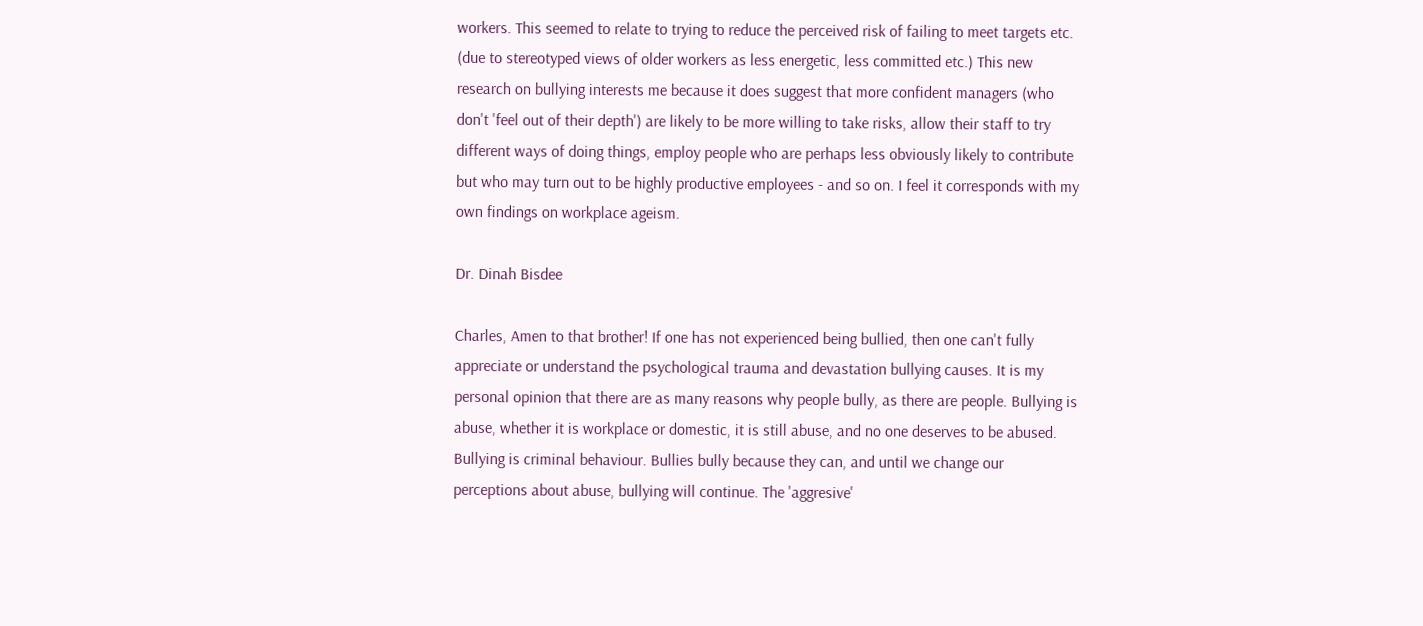workers. This seemed to relate to trying to reduce the perceived risk of failing to meet targets etc. (due to stereotyped views of older workers as less energetic, less committed etc.) This new research on bullying interests me because it does suggest that more confident managers (who don't 'feel out of their depth') are likely to be more willing to take risks, allow their staff to try different ways of doing things, employ people who are perhaps less obviously likely to contribute but who may turn out to be highly productive employees - and so on. I feel it corresponds with my own findings on workplace ageism.

Dr. Dinah Bisdee

Charles, Amen to that brother! If one has not experienced being bullied, then one can't fully appreciate or understand the psychological trauma and devastation bullying causes. It is my personal opinion that there are as many reasons why people bully, as there are people. Bullying is abuse, whether it is workplace or domestic, it is still abuse, and no one deserves to be abused. Bullying is criminal behaviour. Bullies bully because they can, and until we change our perceptions about abuse, bullying will continue. The 'aggresive'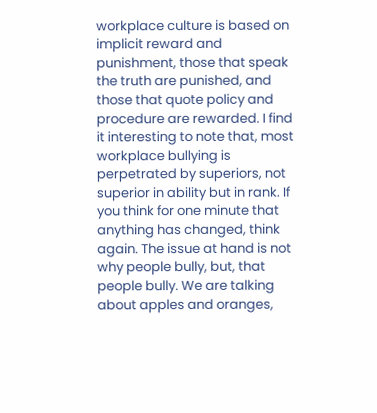workplace culture is based on implicit reward and punishment, those that speak the truth are punished, and those that quote policy and procedure are rewarded. I find it interesting to note that, most workplace bullying is perpetrated by superiors, not superior in ability but in rank. If you think for one minute that anything has changed, think again. The issue at hand is not why people bully, but, that people bully. We are talking about apples and oranges,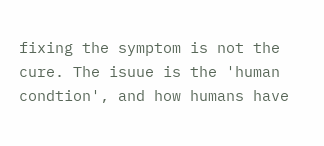fixing the symptom is not the cure. The isuue is the 'human condtion', and how humans have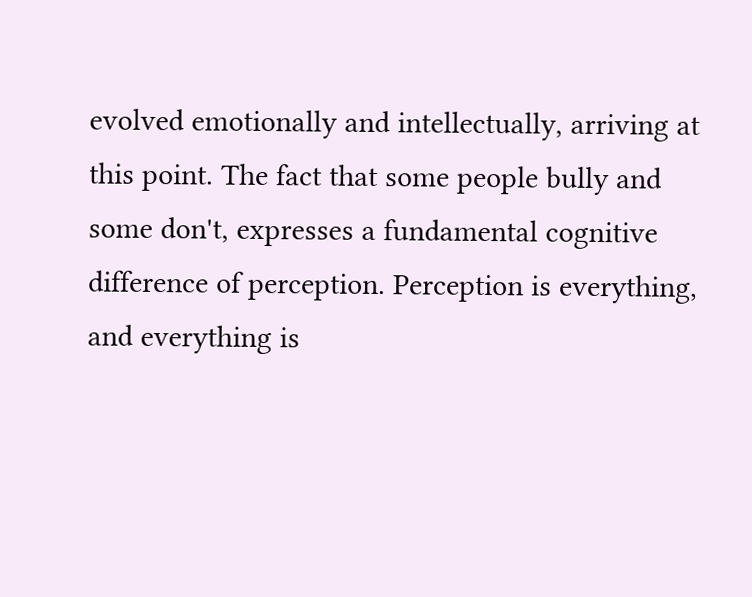evolved emotionally and intellectually, arriving at this point. The fact that some people bully and some don't, expresses a fundamental cognitive difference of perception. Perception is everything, and everything is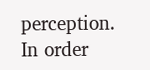perception. In order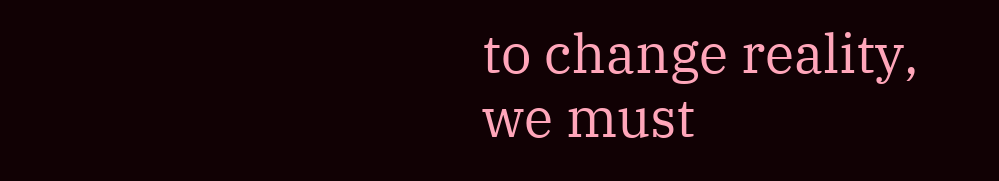to change reality, we must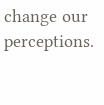change our perceptions.